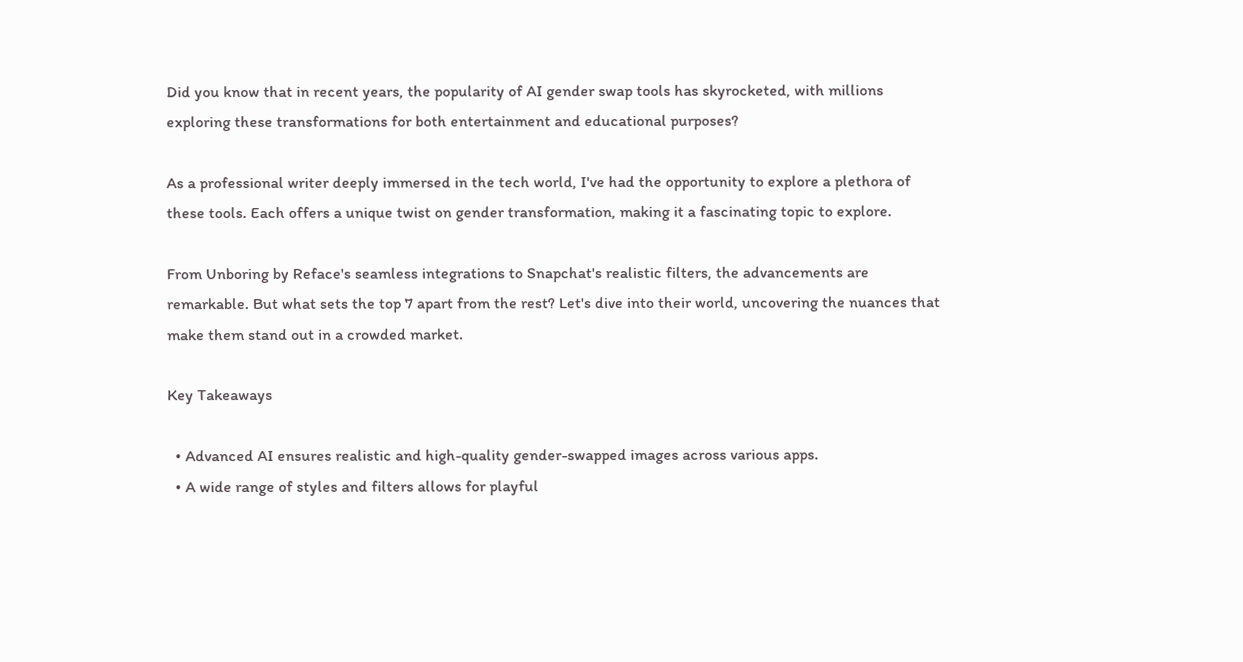Did you know that in recent years, the popularity of AI gender swap tools has skyrocketed, with millions exploring these transformations for both entertainment and educational purposes?

As a professional writer deeply immersed in the tech world, I've had the opportunity to explore a plethora of these tools. Each offers a unique twist on gender transformation, making it a fascinating topic to explore.

From Unboring by Reface's seamless integrations to Snapchat's realistic filters, the advancements are remarkable. But what sets the top 7 apart from the rest? Let's dive into their world, uncovering the nuances that make them stand out in a crowded market.

Key Takeaways

  • Advanced AI ensures realistic and high-quality gender-swapped images across various apps.
  • A wide range of styles and filters allows for playful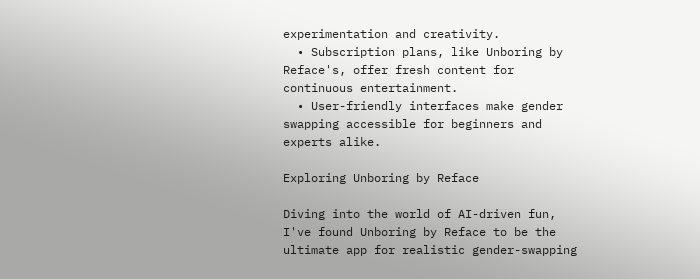experimentation and creativity.
  • Subscription plans, like Unboring by Reface's, offer fresh content for continuous entertainment.
  • User-friendly interfaces make gender swapping accessible for beginners and experts alike.

Exploring Unboring by Reface

Diving into the world of AI-driven fun, I've found Unboring by Reface to be the ultimate app for realistic gender-swapping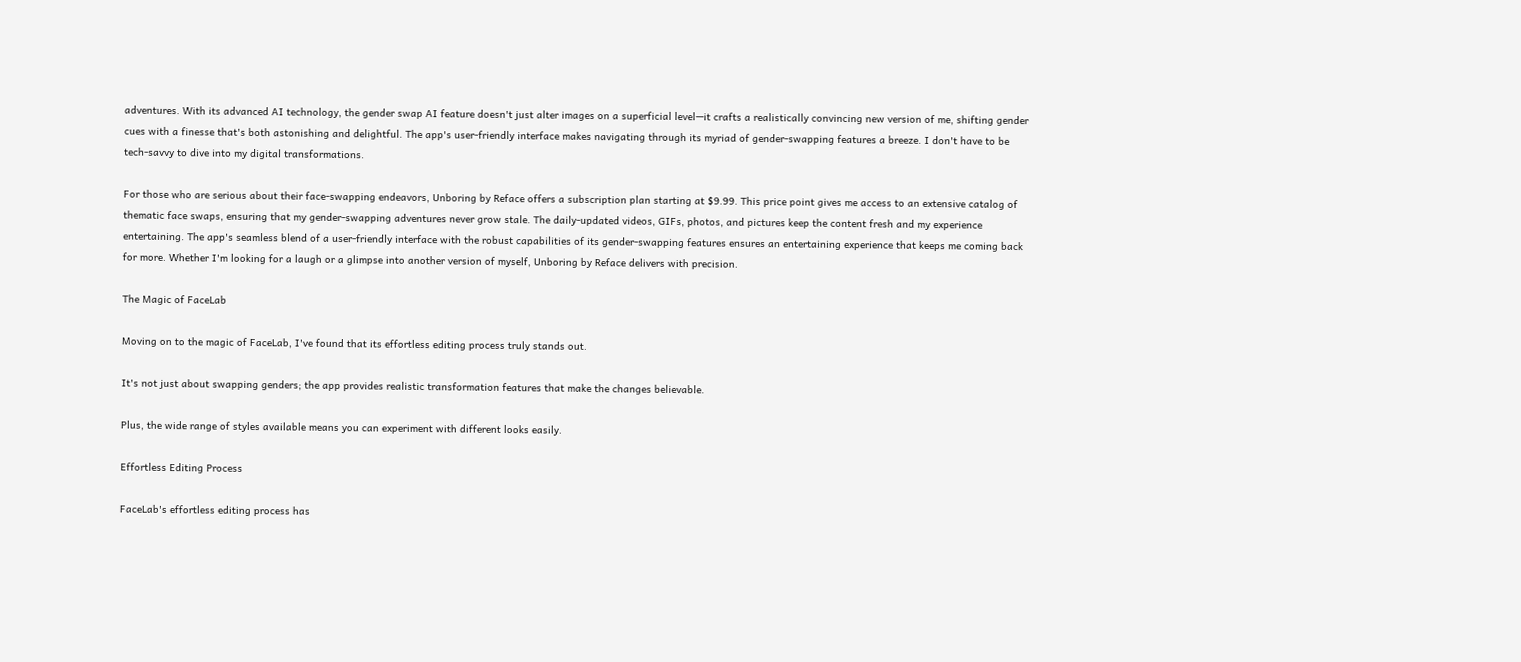adventures. With its advanced AI technology, the gender swap AI feature doesn't just alter images on a superficial level—it crafts a realistically convincing new version of me, shifting gender cues with a finesse that's both astonishing and delightful. The app's user-friendly interface makes navigating through its myriad of gender-swapping features a breeze. I don't have to be tech-savvy to dive into my digital transformations.

For those who are serious about their face-swapping endeavors, Unboring by Reface offers a subscription plan starting at $9.99. This price point gives me access to an extensive catalog of thematic face swaps, ensuring that my gender-swapping adventures never grow stale. The daily-updated videos, GIFs, photos, and pictures keep the content fresh and my experience entertaining. The app's seamless blend of a user-friendly interface with the robust capabilities of its gender-swapping features ensures an entertaining experience that keeps me coming back for more. Whether I'm looking for a laugh or a glimpse into another version of myself, Unboring by Reface delivers with precision.

The Magic of FaceLab

Moving on to the magic of FaceLab, I've found that its effortless editing process truly stands out.

It's not just about swapping genders; the app provides realistic transformation features that make the changes believable.

Plus, the wide range of styles available means you can experiment with different looks easily.

Effortless Editing Process

FaceLab's effortless editing process has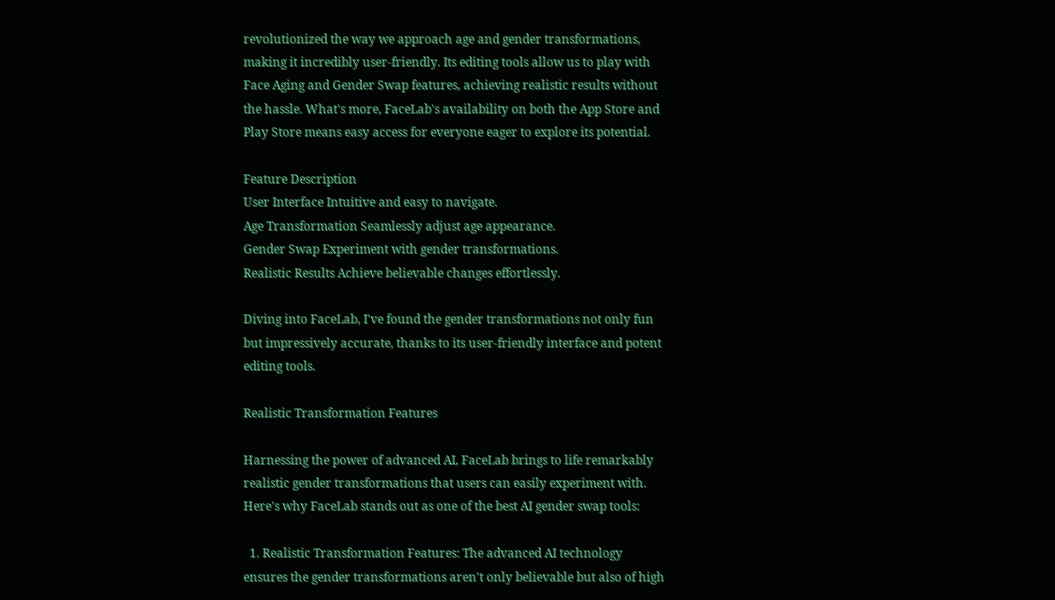revolutionized the way we approach age and gender transformations, making it incredibly user-friendly. Its editing tools allow us to play with Face Aging and Gender Swap features, achieving realistic results without the hassle. What's more, FaceLab's availability on both the App Store and Play Store means easy access for everyone eager to explore its potential.

Feature Description
User Interface Intuitive and easy to navigate.
Age Transformation Seamlessly adjust age appearance.
Gender Swap Experiment with gender transformations.
Realistic Results Achieve believable changes effortlessly.

Diving into FaceLab, I've found the gender transformations not only fun but impressively accurate, thanks to its user-friendly interface and potent editing tools.

Realistic Transformation Features

Harnessing the power of advanced AI, FaceLab brings to life remarkably realistic gender transformations that users can easily experiment with. Here's why FaceLab stands out as one of the best AI gender swap tools:

  1. Realistic Transformation Features: The advanced AI technology ensures the gender transformations aren't only believable but also of high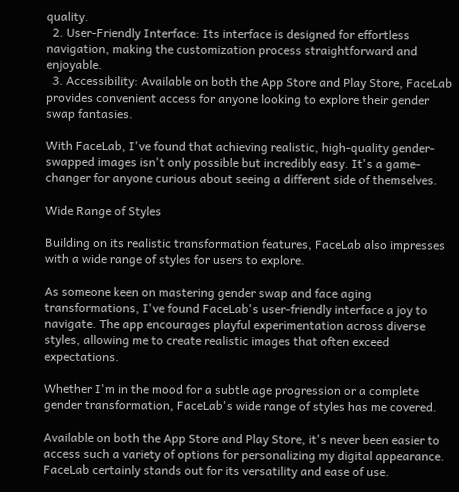quality.
  2. User-Friendly Interface: Its interface is designed for effortless navigation, making the customization process straightforward and enjoyable.
  3. Accessibility: Available on both the App Store and Play Store, FaceLab provides convenient access for anyone looking to explore their gender swap fantasies.

With FaceLab, I've found that achieving realistic, high-quality gender-swapped images isn't only possible but incredibly easy. It's a game-changer for anyone curious about seeing a different side of themselves.

Wide Range of Styles

Building on its realistic transformation features, FaceLab also impresses with a wide range of styles for users to explore.

As someone keen on mastering gender swap and face aging transformations, I've found FaceLab's user-friendly interface a joy to navigate. The app encourages playful experimentation across diverse styles, allowing me to create realistic images that often exceed expectations.

Whether I'm in the mood for a subtle age progression or a complete gender transformation, FaceLab's wide range of styles has me covered.

Available on both the App Store and Play Store, it's never been easier to access such a variety of options for personalizing my digital appearance. FaceLab certainly stands out for its versatility and ease of use.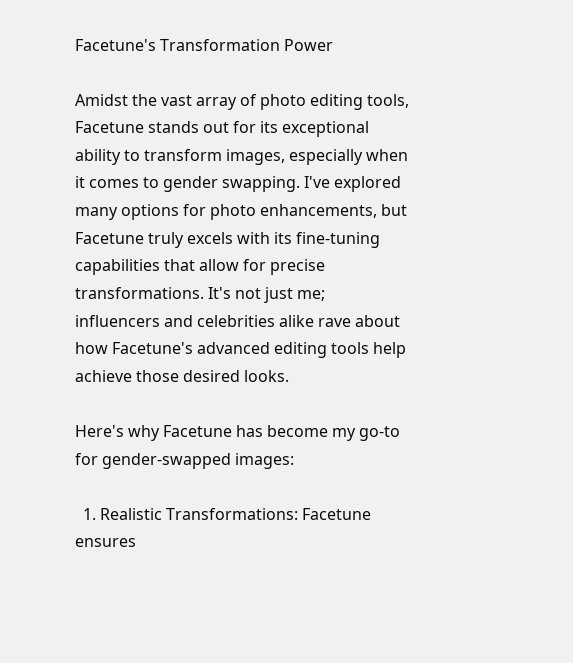Facetune's Transformation Power

Amidst the vast array of photo editing tools, Facetune stands out for its exceptional ability to transform images, especially when it comes to gender swapping. I've explored many options for photo enhancements, but Facetune truly excels with its fine-tuning capabilities that allow for precise transformations. It's not just me; influencers and celebrities alike rave about how Facetune's advanced editing tools help achieve those desired looks.

Here's why Facetune has become my go-to for gender-swapped images:

  1. Realistic Transformations: Facetune ensures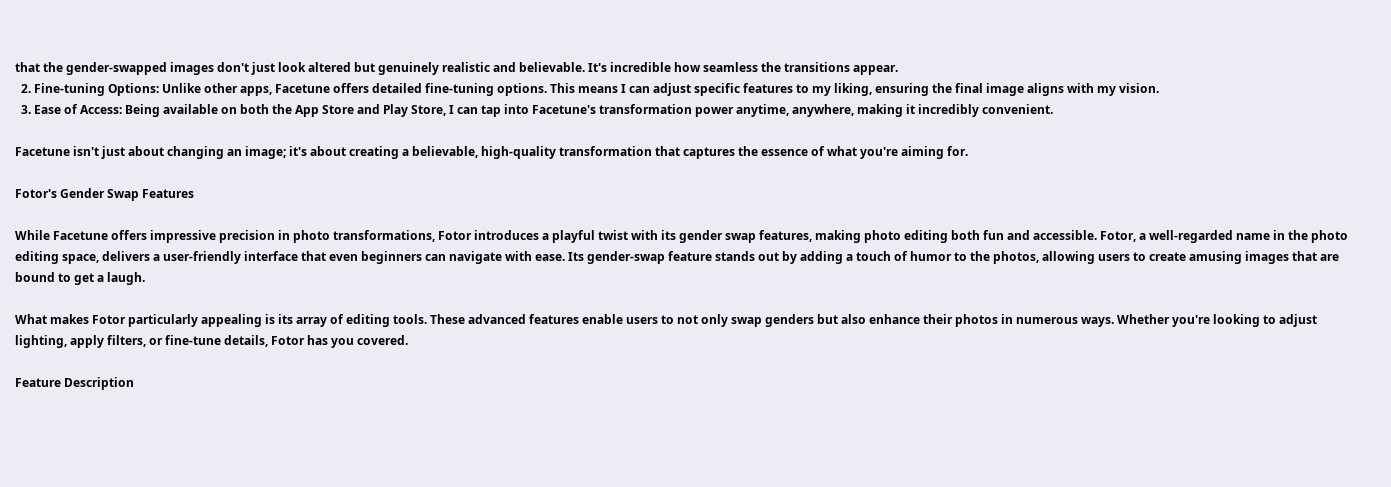that the gender-swapped images don't just look altered but genuinely realistic and believable. It's incredible how seamless the transitions appear.
  2. Fine-tuning Options: Unlike other apps, Facetune offers detailed fine-tuning options. This means I can adjust specific features to my liking, ensuring the final image aligns with my vision.
  3. Ease of Access: Being available on both the App Store and Play Store, I can tap into Facetune's transformation power anytime, anywhere, making it incredibly convenient.

Facetune isn't just about changing an image; it's about creating a believable, high-quality transformation that captures the essence of what you're aiming for.

Fotor's Gender Swap Features

While Facetune offers impressive precision in photo transformations, Fotor introduces a playful twist with its gender swap features, making photo editing both fun and accessible. Fotor, a well-regarded name in the photo editing space, delivers a user-friendly interface that even beginners can navigate with ease. Its gender-swap feature stands out by adding a touch of humor to the photos, allowing users to create amusing images that are bound to get a laugh.

What makes Fotor particularly appealing is its array of editing tools. These advanced features enable users to not only swap genders but also enhance their photos in numerous ways. Whether you're looking to adjust lighting, apply filters, or fine-tune details, Fotor has you covered.

Feature Description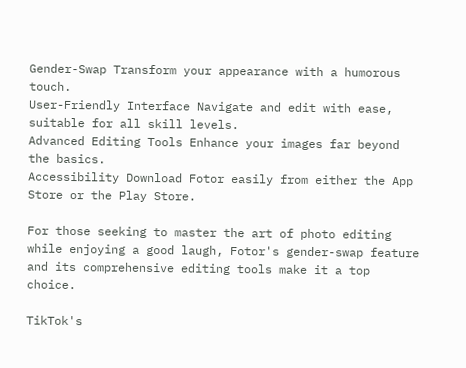Gender-Swap Transform your appearance with a humorous touch.
User-Friendly Interface Navigate and edit with ease, suitable for all skill levels.
Advanced Editing Tools Enhance your images far beyond the basics.
Accessibility Download Fotor easily from either the App Store or the Play Store.

For those seeking to master the art of photo editing while enjoying a good laugh, Fotor's gender-swap feature and its comprehensive editing tools make it a top choice.

TikTok's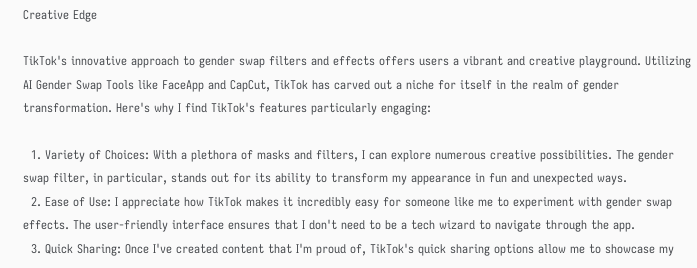Creative Edge

TikTok's innovative approach to gender swap filters and effects offers users a vibrant and creative playground. Utilizing AI Gender Swap Tools like FaceApp and CapCut, TikTok has carved out a niche for itself in the realm of gender transformation. Here's why I find TikTok's features particularly engaging:

  1. Variety of Choices: With a plethora of masks and filters, I can explore numerous creative possibilities. The gender swap filter, in particular, stands out for its ability to transform my appearance in fun and unexpected ways.
  2. Ease of Use: I appreciate how TikTok makes it incredibly easy for someone like me to experiment with gender swap effects. The user-friendly interface ensures that I don't need to be a tech wizard to navigate through the app.
  3. Quick Sharing: Once I've created content that I'm proud of, TikTok's quick sharing options allow me to showcase my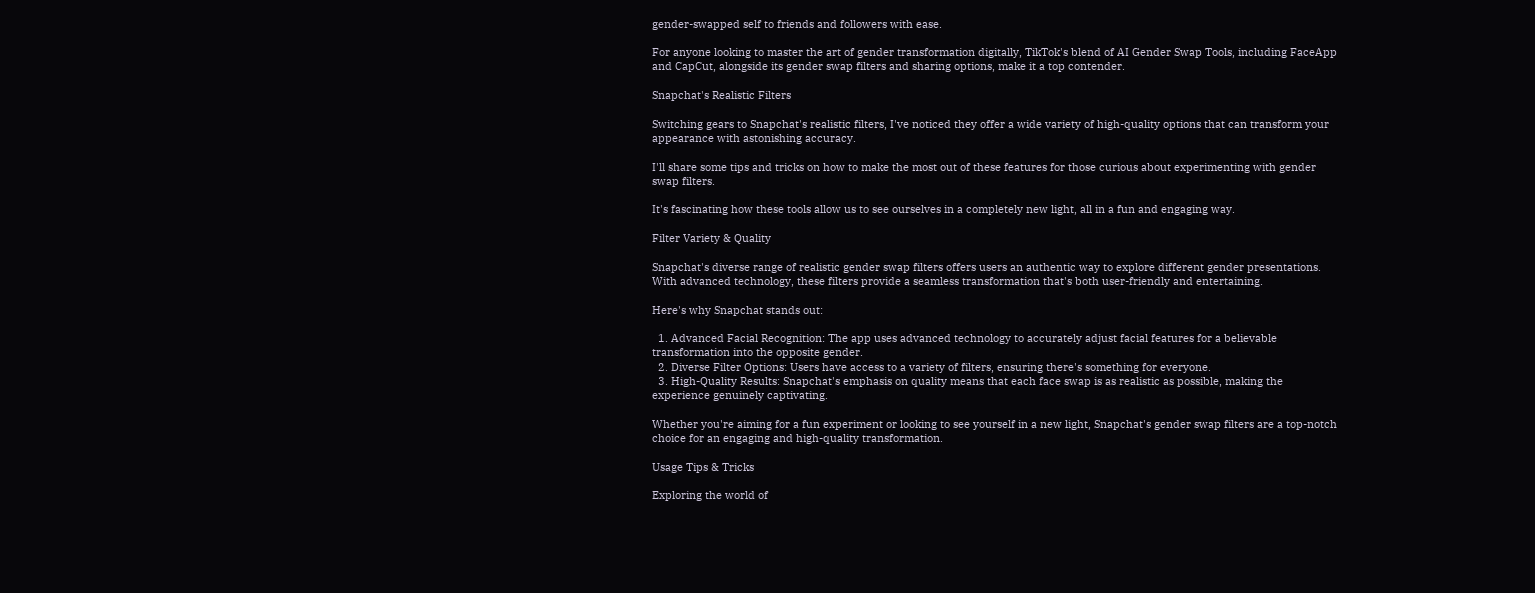gender-swapped self to friends and followers with ease.

For anyone looking to master the art of gender transformation digitally, TikTok's blend of AI Gender Swap Tools, including FaceApp and CapCut, alongside its gender swap filters and sharing options, make it a top contender.

Snapchat's Realistic Filters

Switching gears to Snapchat's realistic filters, I've noticed they offer a wide variety of high-quality options that can transform your appearance with astonishing accuracy.

I'll share some tips and tricks on how to make the most out of these features for those curious about experimenting with gender swap filters.

It's fascinating how these tools allow us to see ourselves in a completely new light, all in a fun and engaging way.

Filter Variety & Quality

Snapchat's diverse range of realistic gender swap filters offers users an authentic way to explore different gender presentations. With advanced technology, these filters provide a seamless transformation that's both user-friendly and entertaining.

Here's why Snapchat stands out:

  1. Advanced Facial Recognition: The app uses advanced technology to accurately adjust facial features for a believable transformation into the opposite gender.
  2. Diverse Filter Options: Users have access to a variety of filters, ensuring there's something for everyone.
  3. High-Quality Results: Snapchat's emphasis on quality means that each face swap is as realistic as possible, making the experience genuinely captivating.

Whether you're aiming for a fun experiment or looking to see yourself in a new light, Snapchat's gender swap filters are a top-notch choice for an engaging and high-quality transformation.

Usage Tips & Tricks

Exploring the world of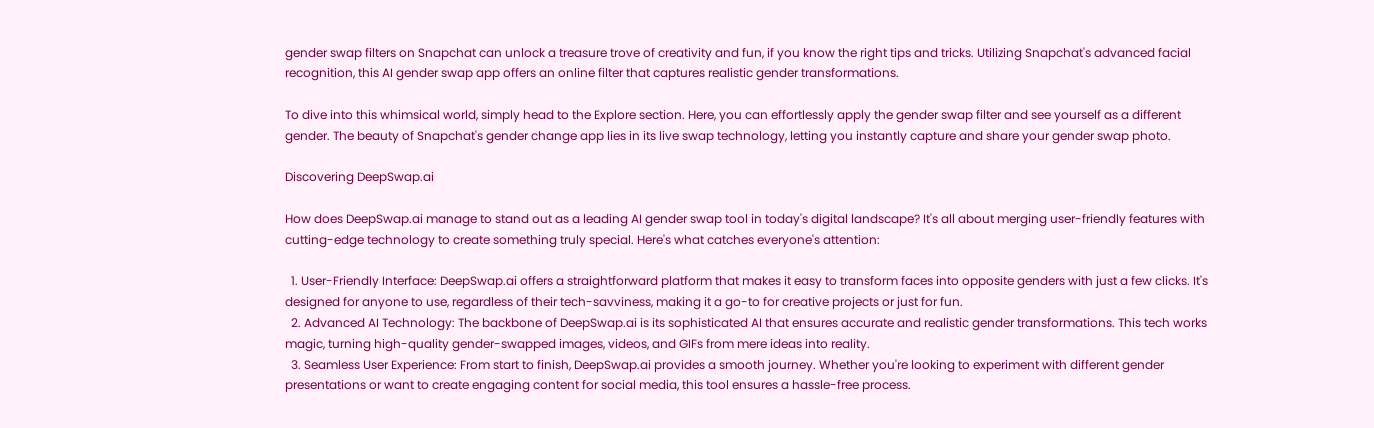gender swap filters on Snapchat can unlock a treasure trove of creativity and fun, if you know the right tips and tricks. Utilizing Snapchat's advanced facial recognition, this AI gender swap app offers an online filter that captures realistic gender transformations.

To dive into this whimsical world, simply head to the Explore section. Here, you can effortlessly apply the gender swap filter and see yourself as a different gender. The beauty of Snapchat's gender change app lies in its live swap technology, letting you instantly capture and share your gender swap photo.

Discovering DeepSwap.ai

How does DeepSwap.ai manage to stand out as a leading AI gender swap tool in today's digital landscape? It's all about merging user-friendly features with cutting-edge technology to create something truly special. Here's what catches everyone's attention:

  1. User-Friendly Interface: DeepSwap.ai offers a straightforward platform that makes it easy to transform faces into opposite genders with just a few clicks. It's designed for anyone to use, regardless of their tech-savviness, making it a go-to for creative projects or just for fun.
  2. Advanced AI Technology: The backbone of DeepSwap.ai is its sophisticated AI that ensures accurate and realistic gender transformations. This tech works magic, turning high-quality gender-swapped images, videos, and GIFs from mere ideas into reality.
  3. Seamless User Experience: From start to finish, DeepSwap.ai provides a smooth journey. Whether you're looking to experiment with different gender presentations or want to create engaging content for social media, this tool ensures a hassle-free process.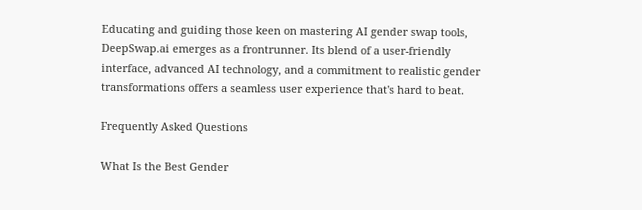Educating and guiding those keen on mastering AI gender swap tools, DeepSwap.ai emerges as a frontrunner. Its blend of a user-friendly interface, advanced AI technology, and a commitment to realistic gender transformations offers a seamless user experience that's hard to beat.

Frequently Asked Questions

What Is the Best Gender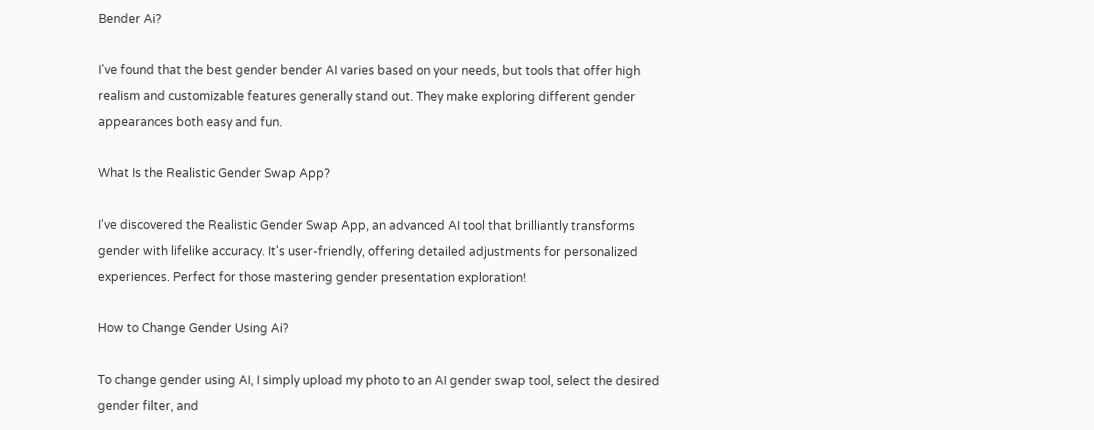Bender Ai?

I've found that the best gender bender AI varies based on your needs, but tools that offer high realism and customizable features generally stand out. They make exploring different gender appearances both easy and fun.

What Is the Realistic Gender Swap App?

I've discovered the Realistic Gender Swap App, an advanced AI tool that brilliantly transforms gender with lifelike accuracy. It's user-friendly, offering detailed adjustments for personalized experiences. Perfect for those mastering gender presentation exploration!

How to Change Gender Using Ai?

To change gender using AI, I simply upload my photo to an AI gender swap tool, select the desired gender filter, and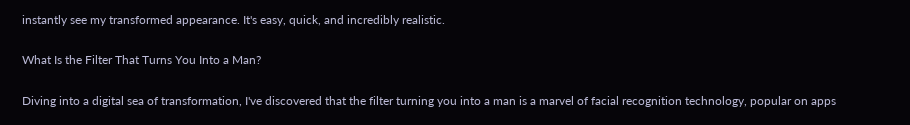instantly see my transformed appearance. It's easy, quick, and incredibly realistic.

What Is the Filter That Turns You Into a Man?

Diving into a digital sea of transformation, I've discovered that the filter turning you into a man is a marvel of facial recognition technology, popular on apps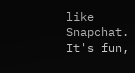like Snapchat. It's fun,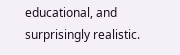educational, and surprisingly realistic.